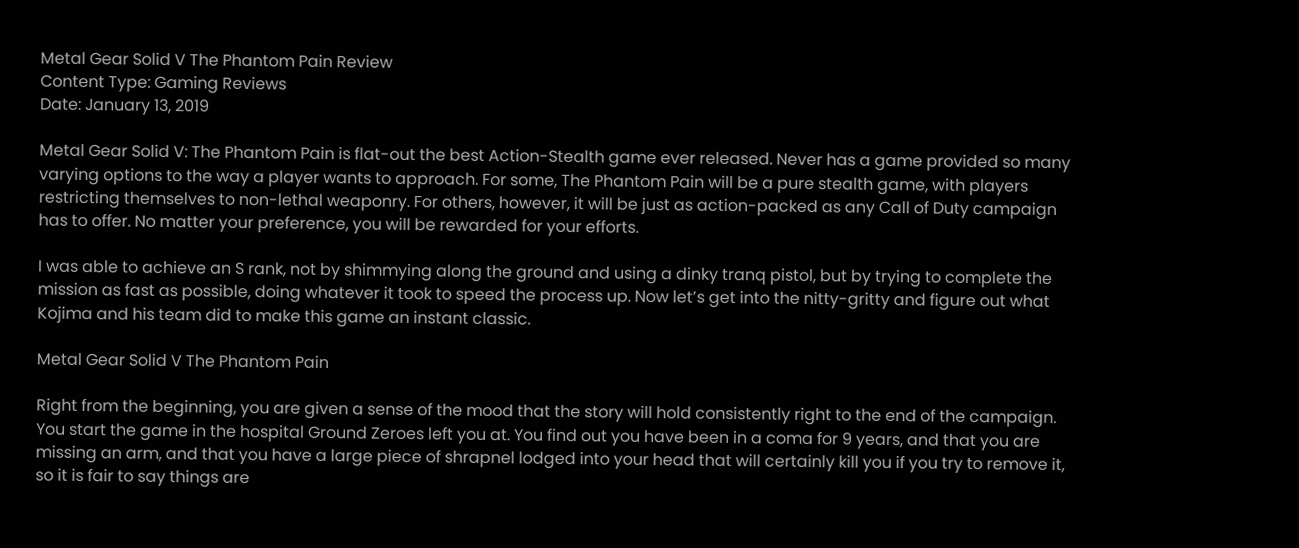Metal Gear Solid V The Phantom Pain Review
Content Type: Gaming Reviews
Date: January 13, 2019

Metal Gear Solid V: The Phantom Pain is flat-out the best Action-Stealth game ever released. Never has a game provided so many varying options to the way a player wants to approach. For some, The Phantom Pain will be a pure stealth game, with players restricting themselves to non-lethal weaponry. For others, however, it will be just as action-packed as any Call of Duty campaign has to offer. No matter your preference, you will be rewarded for your efforts.

I was able to achieve an S rank, not by shimmying along the ground and using a dinky tranq pistol, but by trying to complete the mission as fast as possible, doing whatever it took to speed the process up. Now let’s get into the nitty-gritty and figure out what Kojima and his team did to make this game an instant classic.

Metal Gear Solid V The Phantom Pain

Right from the beginning, you are given a sense of the mood that the story will hold consistently right to the end of the campaign. You start the game in the hospital Ground Zeroes left you at. You find out you have been in a coma for 9 years, and that you are missing an arm, and that you have a large piece of shrapnel lodged into your head that will certainly kill you if you try to remove it, so it is fair to say things are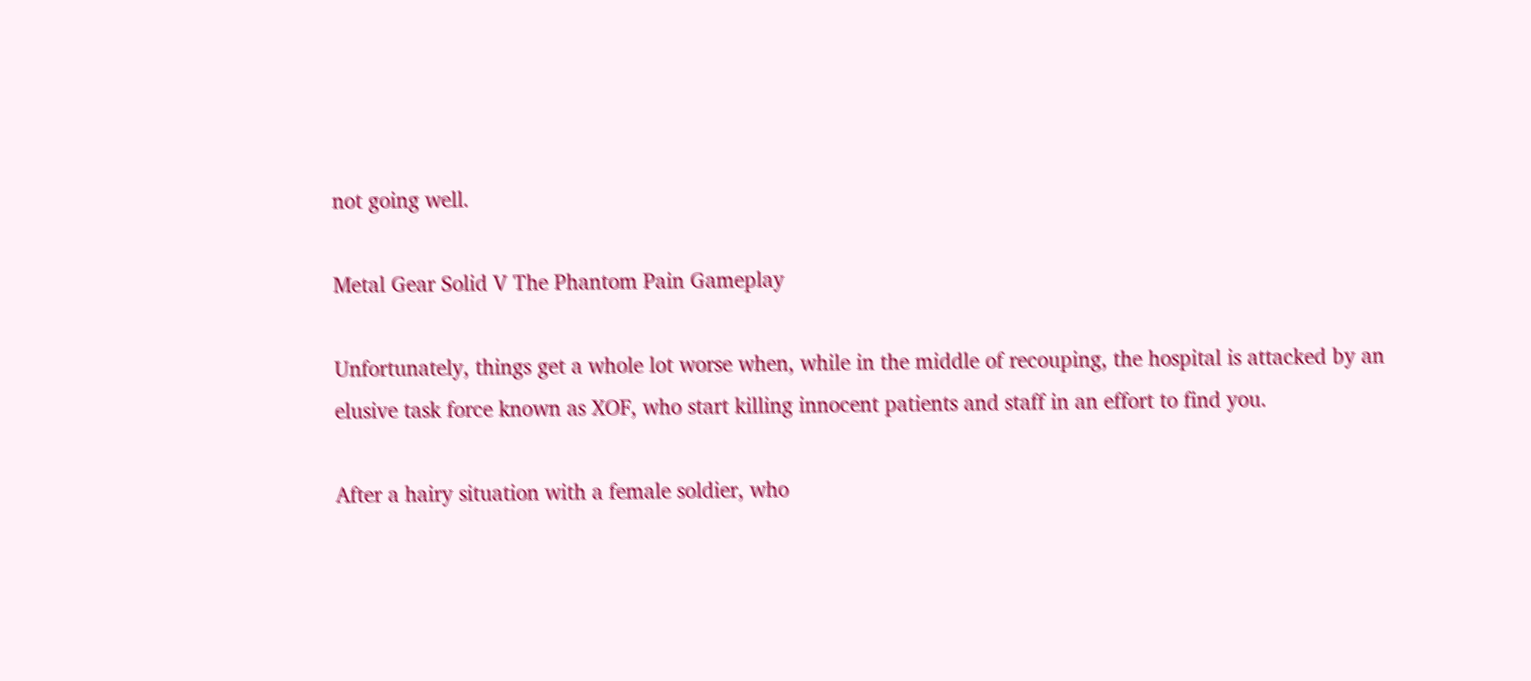not going well.

Metal Gear Solid V The Phantom Pain Gameplay

Unfortunately, things get a whole lot worse when, while in the middle of recouping, the hospital is attacked by an elusive task force known as XOF, who start killing innocent patients and staff in an effort to find you.

After a hairy situation with a female soldier, who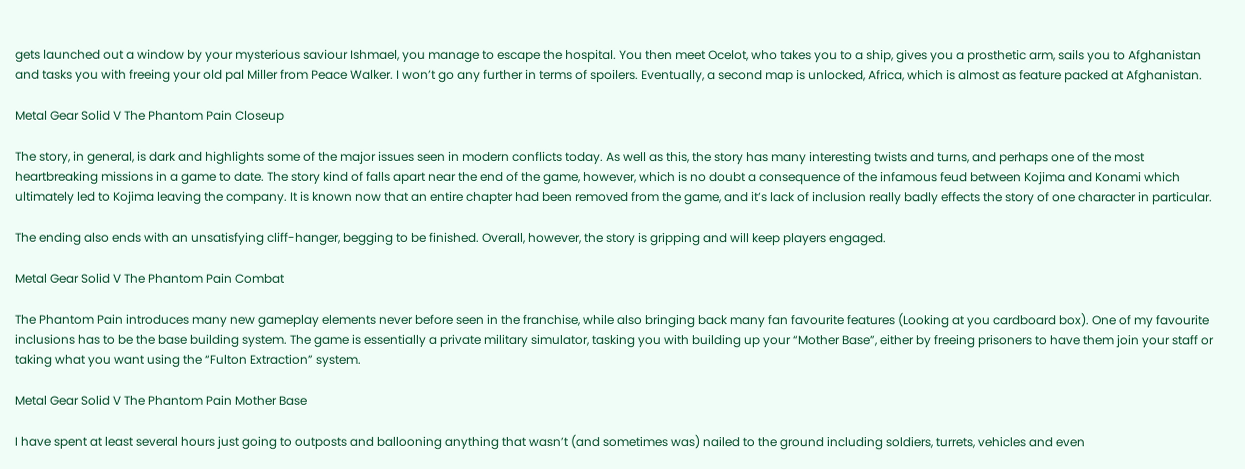gets launched out a window by your mysterious saviour Ishmael, you manage to escape the hospital. You then meet Ocelot, who takes you to a ship, gives you a prosthetic arm, sails you to Afghanistan and tasks you with freeing your old pal Miller from Peace Walker. I won’t go any further in terms of spoilers. Eventually, a second map is unlocked, Africa, which is almost as feature packed at Afghanistan.

Metal Gear Solid V The Phantom Pain Closeup

The story, in general, is dark and highlights some of the major issues seen in modern conflicts today. As well as this, the story has many interesting twists and turns, and perhaps one of the most heartbreaking missions in a game to date. The story kind of falls apart near the end of the game, however, which is no doubt a consequence of the infamous feud between Kojima and Konami which ultimately led to Kojima leaving the company. It is known now that an entire chapter had been removed from the game, and it’s lack of inclusion really badly effects the story of one character in particular.

The ending also ends with an unsatisfying cliff-hanger, begging to be finished. Overall, however, the story is gripping and will keep players engaged.

Metal Gear Solid V The Phantom Pain Combat

The Phantom Pain introduces many new gameplay elements never before seen in the franchise, while also bringing back many fan favourite features (Looking at you cardboard box). One of my favourite inclusions has to be the base building system. The game is essentially a private military simulator, tasking you with building up your “Mother Base”, either by freeing prisoners to have them join your staff or taking what you want using the “Fulton Extraction” system.

Metal Gear Solid V The Phantom Pain Mother Base

I have spent at least several hours just going to outposts and ballooning anything that wasn’t (and sometimes was) nailed to the ground including soldiers, turrets, vehicles and even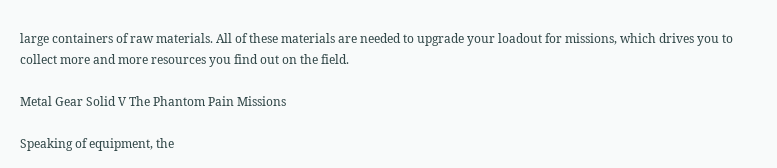large containers of raw materials. All of these materials are needed to upgrade your loadout for missions, which drives you to collect more and more resources you find out on the field.

Metal Gear Solid V The Phantom Pain Missions

Speaking of equipment, the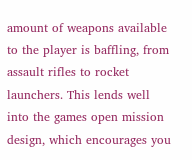amount of weapons available to the player is baffling, from assault rifles to rocket launchers. This lends well into the games open mission design, which encourages you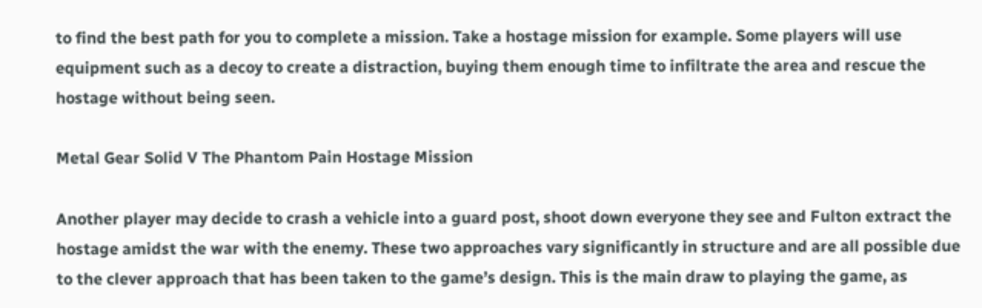to find the best path for you to complete a mission. Take a hostage mission for example. Some players will use equipment such as a decoy to create a distraction, buying them enough time to infiltrate the area and rescue the hostage without being seen.

Metal Gear Solid V The Phantom Pain Hostage Mission

Another player may decide to crash a vehicle into a guard post, shoot down everyone they see and Fulton extract the hostage amidst the war with the enemy. These two approaches vary significantly in structure and are all possible due to the clever approach that has been taken to the game’s design. This is the main draw to playing the game, as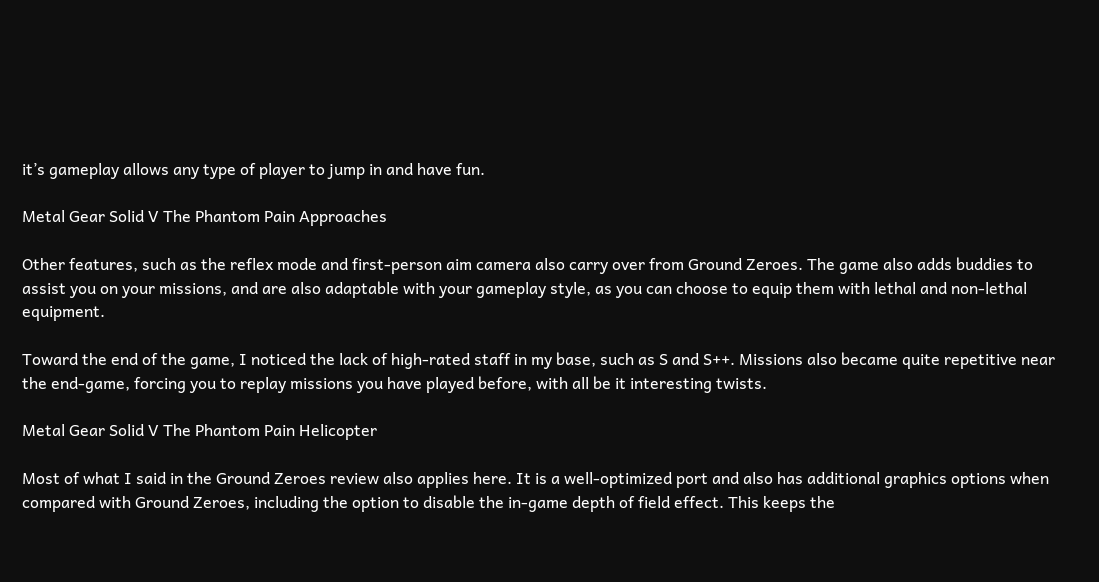it’s gameplay allows any type of player to jump in and have fun.

Metal Gear Solid V The Phantom Pain Approaches

Other features, such as the reflex mode and first-person aim camera also carry over from Ground Zeroes. The game also adds buddies to assist you on your missions, and are also adaptable with your gameplay style, as you can choose to equip them with lethal and non-lethal equipment.

Toward the end of the game, I noticed the lack of high-rated staff in my base, such as S and S++. Missions also became quite repetitive near the end-game, forcing you to replay missions you have played before, with all be it interesting twists.

Metal Gear Solid V The Phantom Pain Helicopter

Most of what I said in the Ground Zeroes review also applies here. It is a well-optimized port and also has additional graphics options when compared with Ground Zeroes, including the option to disable the in-game depth of field effect. This keeps the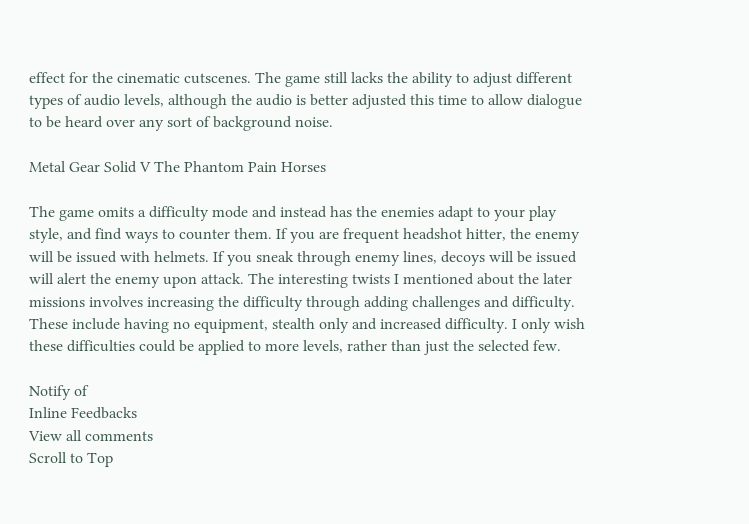effect for the cinematic cutscenes. The game still lacks the ability to adjust different types of audio levels, although the audio is better adjusted this time to allow dialogue to be heard over any sort of background noise.

Metal Gear Solid V The Phantom Pain Horses

The game omits a difficulty mode and instead has the enemies adapt to your play style, and find ways to counter them. If you are frequent headshot hitter, the enemy will be issued with helmets. If you sneak through enemy lines, decoys will be issued will alert the enemy upon attack. The interesting twists I mentioned about the later missions involves increasing the difficulty through adding challenges and difficulty. These include having no equipment, stealth only and increased difficulty. I only wish these difficulties could be applied to more levels, rather than just the selected few.

Notify of
Inline Feedbacks
View all comments
Scroll to Top